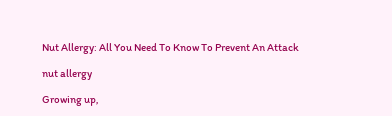Nut Allergy: All You Need To Know To Prevent An Attack

nut allergy

Growing up,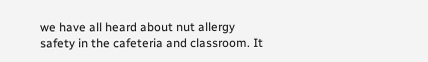we have all heard about nut allergy safety in the cafeteria and classroom. It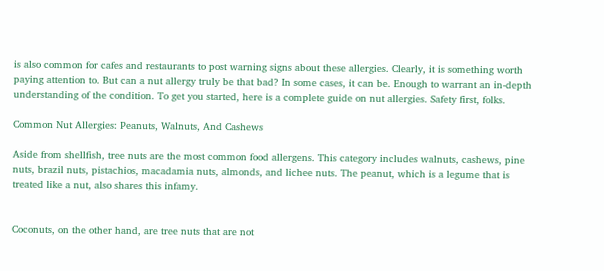is also common for cafes and restaurants to post warning signs about these allergies. Clearly, it is something worth paying attention to. But can a nut allergy truly be that bad? In some cases, it can be. Enough to warrant an in-depth understanding of the condition. To get you started, here is a complete guide on nut allergies. Safety first, folks.

Common Nut Allergies: Peanuts, Walnuts, And Cashews

Aside from shellfish, tree nuts are the most common food allergens. This category includes walnuts, cashews, pine nuts, brazil nuts, pistachios, macadamia nuts, almonds, and lichee nuts. The peanut, which is a legume that is treated like a nut, also shares this infamy.


Coconuts, on the other hand, are tree nuts that are not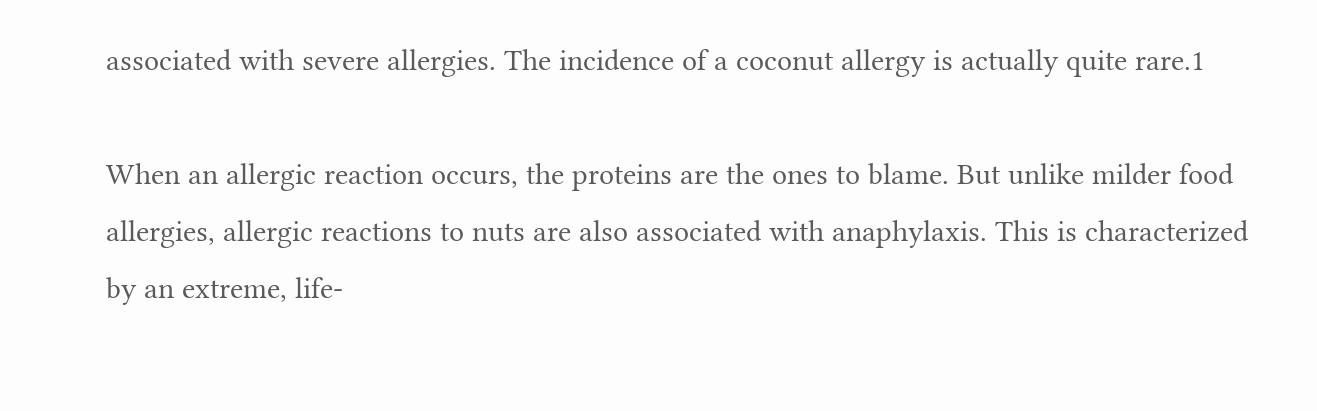associated with severe allergies. The incidence of a coconut allergy is actually quite rare.1

When an allergic reaction occurs, the proteins are the ones to blame. But unlike milder food allergies, allergic reactions to nuts are also associated with anaphylaxis. This is characterized by an extreme, life-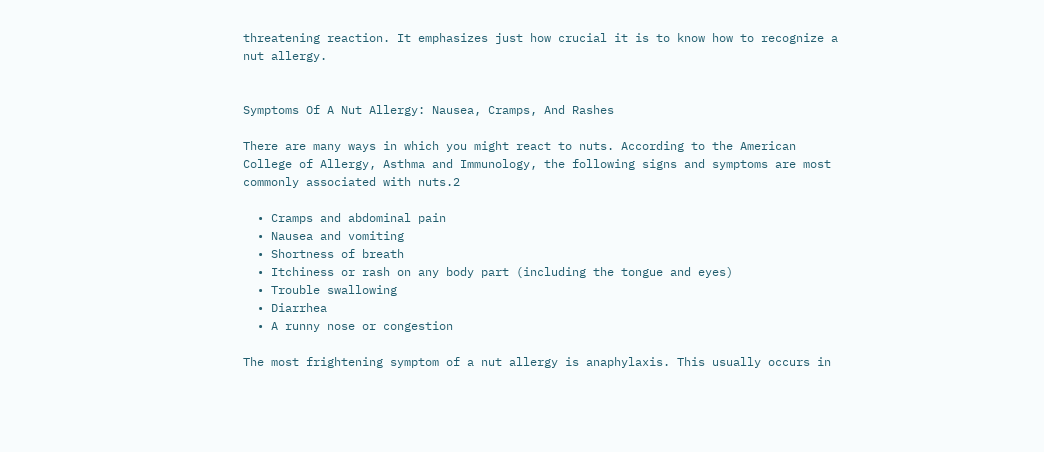threatening reaction. It emphasizes just how crucial it is to know how to recognize a nut allergy.


Symptoms Of A Nut Allergy: Nausea, Cramps, And Rashes

There are many ways in which you might react to nuts. According to the American College of Allergy, Asthma and Immunology, the following signs and symptoms are most commonly associated with nuts.2

  • Cramps and abdominal pain
  • Nausea and vomiting
  • Shortness of breath
  • Itchiness or rash on any body part (including the tongue and eyes)
  • Trouble swallowing
  • Diarrhea
  • A runny nose or congestion

The most frightening symptom of a nut allergy is anaphylaxis. This usually occurs in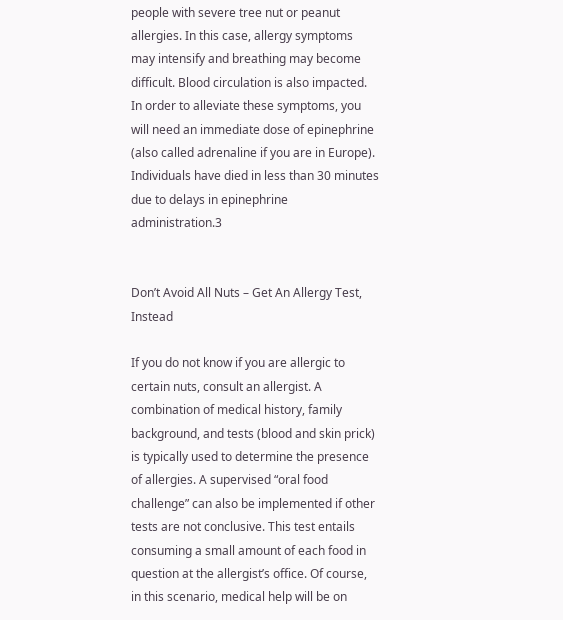people with severe tree nut or peanut allergies. In this case, allergy symptoms may intensify and breathing may become difficult. Blood circulation is also impacted. In order to alleviate these symptoms, you will need an immediate dose of epinephrine (also called adrenaline if you are in Europe). Individuals have died in less than 30 minutes due to delays in epinephrine administration.3


Don’t Avoid All Nuts – Get An Allergy Test, Instead

If you do not know if you are allergic to certain nuts, consult an allergist. A combination of medical history, family background, and tests (blood and skin prick) is typically used to determine the presence of allergies. A supervised “oral food challenge” can also be implemented if other tests are not conclusive. This test entails consuming a small amount of each food in question at the allergist’s office. Of course, in this scenario, medical help will be on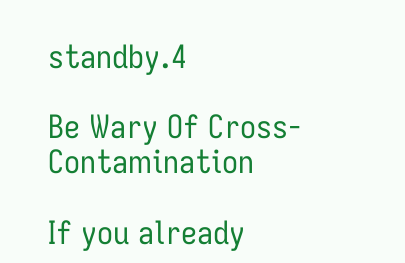standby.4

Be Wary Of Cross-Contamination

If you already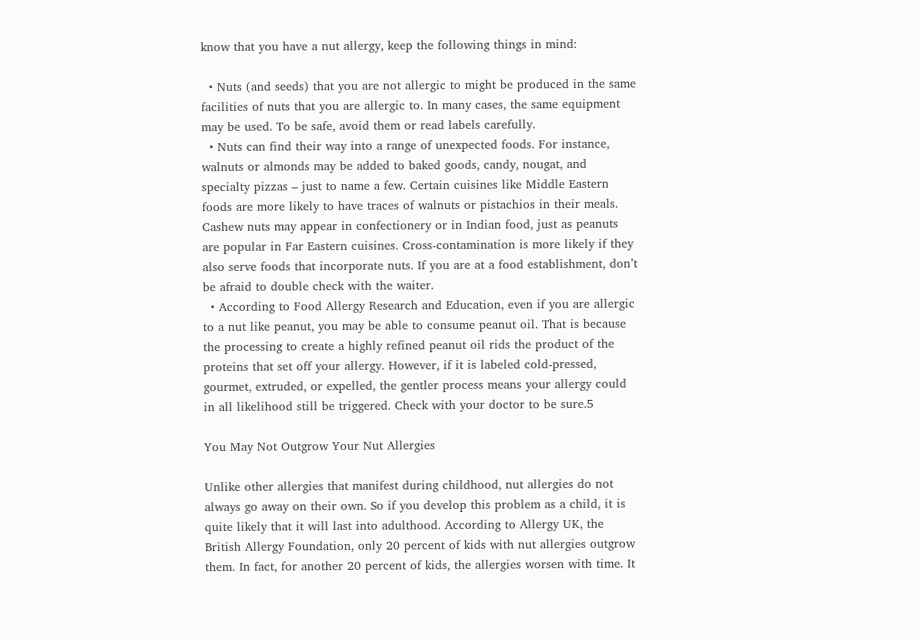know that you have a nut allergy, keep the following things in mind:

  • Nuts (and seeds) that you are not allergic to might be produced in the same facilities of nuts that you are allergic to. In many cases, the same equipment may be used. To be safe, avoid them or read labels carefully.
  • Nuts can find their way into a range of unexpected foods. For instance, walnuts or almonds may be added to baked goods, candy, nougat, and specialty pizzas – just to name a few. Certain cuisines like Middle Eastern foods are more likely to have traces of walnuts or pistachios in their meals. Cashew nuts may appear in confectionery or in Indian food, just as peanuts are popular in Far Eastern cuisines. Cross-contamination is more likely if they also serve foods that incorporate nuts. If you are at a food establishment, don’t be afraid to double check with the waiter.
  • According to Food Allergy Research and Education, even if you are allergic to a nut like peanut, you may be able to consume peanut oil. That is because the processing to create a highly refined peanut oil rids the product of the proteins that set off your allergy. However, if it is labeled cold-pressed, gourmet, extruded, or expelled, the gentler process means your allergy could in all likelihood still be triggered. Check with your doctor to be sure.5

You May Not Outgrow Your Nut Allergies

Unlike other allergies that manifest during childhood, nut allergies do not always go away on their own. So if you develop this problem as a child, it is quite likely that it will last into adulthood. According to Allergy UK, the British Allergy Foundation, only 20 percent of kids with nut allergies outgrow them. In fact, for another 20 percent of kids, the allergies worsen with time. It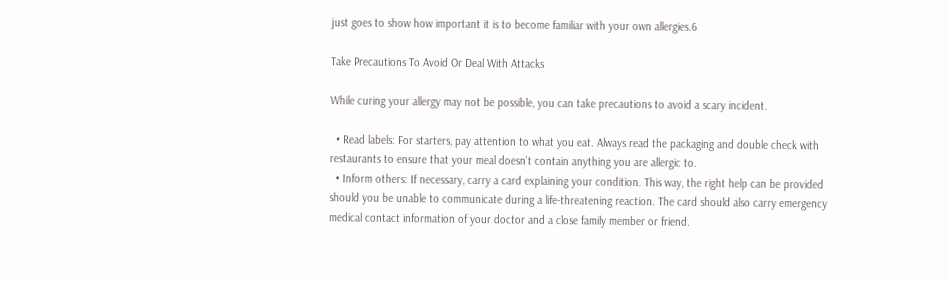just goes to show how important it is to become familiar with your own allergies.6

Take Precautions To Avoid Or Deal With Attacks

While curing your allergy may not be possible, you can take precautions to avoid a scary incident.

  • Read labels: For starters, pay attention to what you eat. Always read the packaging and double check with restaurants to ensure that your meal doesn’t contain anything you are allergic to.
  • Inform others: If necessary, carry a card explaining your condition. This way, the right help can be provided should you be unable to communicate during a life-threatening reaction. The card should also carry emergency medical contact information of your doctor and a close family member or friend.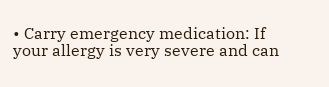• Carry emergency medication: If your allergy is very severe and can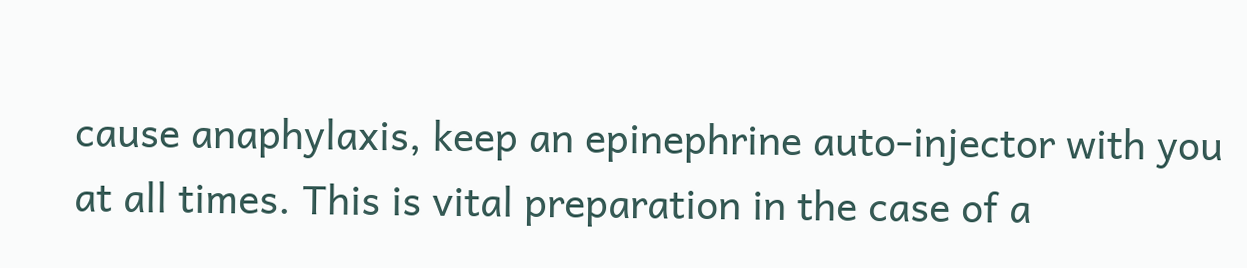cause anaphylaxis, keep an epinephrine auto-injector with you at all times. This is vital preparation in the case of a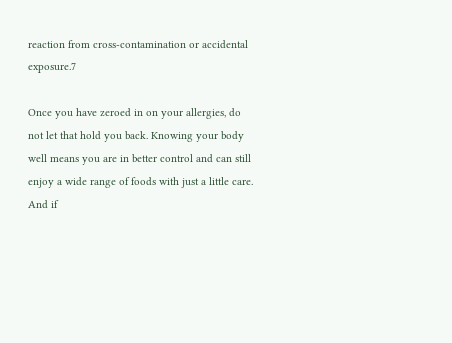reaction from cross-contamination or accidental exposure.7

Once you have zeroed in on your allergies, do not let that hold you back. Knowing your body well means you are in better control and can still enjoy a wide range of foods with just a little care. And if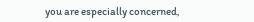you are especially concerned,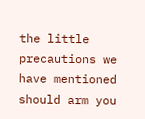the little precautions we have mentioned should arm you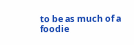to be as much of a foodie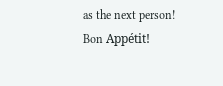as the next person! Bon Appétit!